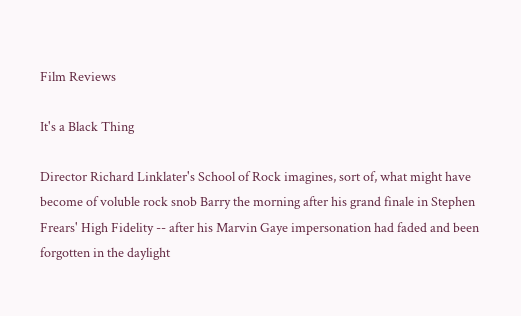Film Reviews

It's a Black Thing

Director Richard Linklater's School of Rock imagines, sort of, what might have become of voluble rock snob Barry the morning after his grand finale in Stephen Frears' High Fidelity -- after his Marvin Gaye impersonation had faded and been forgotten in the daylight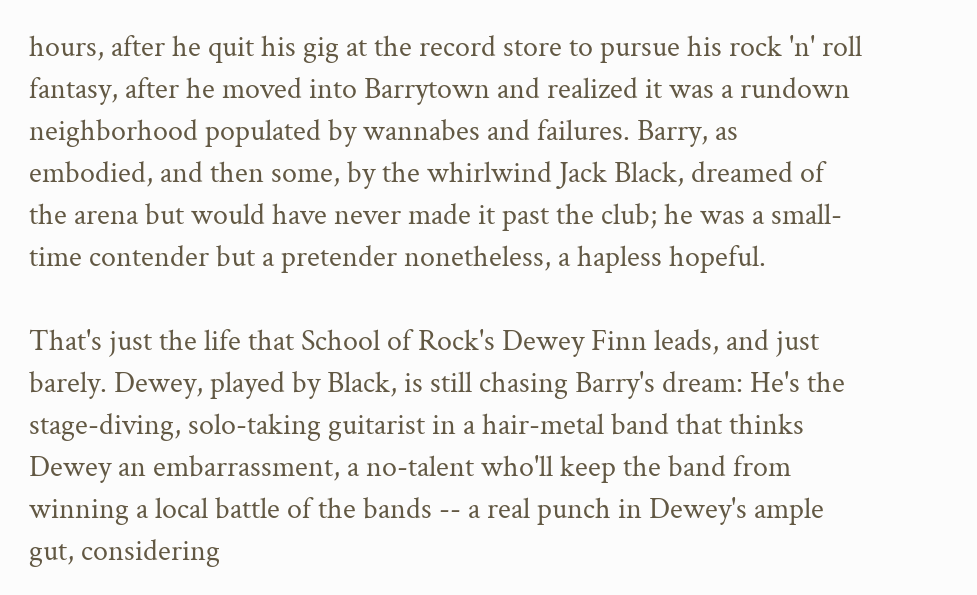hours, after he quit his gig at the record store to pursue his rock 'n' roll fantasy, after he moved into Barrytown and realized it was a rundown neighborhood populated by wannabes and failures. Barry, as embodied, and then some, by the whirlwind Jack Black, dreamed of the arena but would have never made it past the club; he was a small-time contender but a pretender nonetheless, a hapless hopeful.

That's just the life that School of Rock's Dewey Finn leads, and just barely. Dewey, played by Black, is still chasing Barry's dream: He's the stage-diving, solo-taking guitarist in a hair-metal band that thinks Dewey an embarrassment, a no-talent who'll keep the band from winning a local battle of the bands -- a real punch in Dewey's ample gut, considering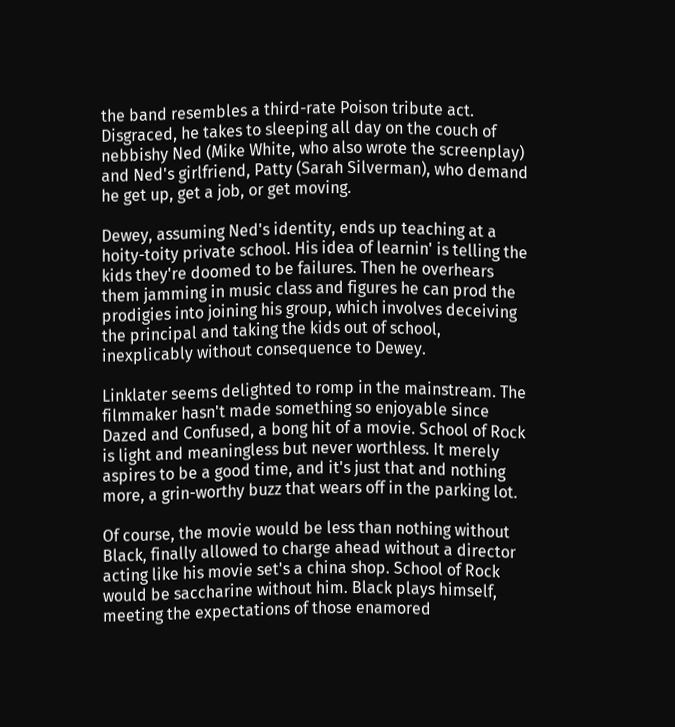the band resembles a third-rate Poison tribute act. Disgraced, he takes to sleeping all day on the couch of nebbishy Ned (Mike White, who also wrote the screenplay) and Ned's girlfriend, Patty (Sarah Silverman), who demand he get up, get a job, or get moving.

Dewey, assuming Ned's identity, ends up teaching at a hoity-toity private school. His idea of learnin' is telling the kids they're doomed to be failures. Then he overhears them jamming in music class and figures he can prod the prodigies into joining his group, which involves deceiving the principal and taking the kids out of school, inexplicably without consequence to Dewey.

Linklater seems delighted to romp in the mainstream. The filmmaker hasn't made something so enjoyable since Dazed and Confused, a bong hit of a movie. School of Rock is light and meaningless but never worthless. It merely aspires to be a good time, and it's just that and nothing more, a grin-worthy buzz that wears off in the parking lot.

Of course, the movie would be less than nothing without Black, finally allowed to charge ahead without a director acting like his movie set's a china shop. School of Rock would be saccharine without him. Black plays himself, meeting the expectations of those enamored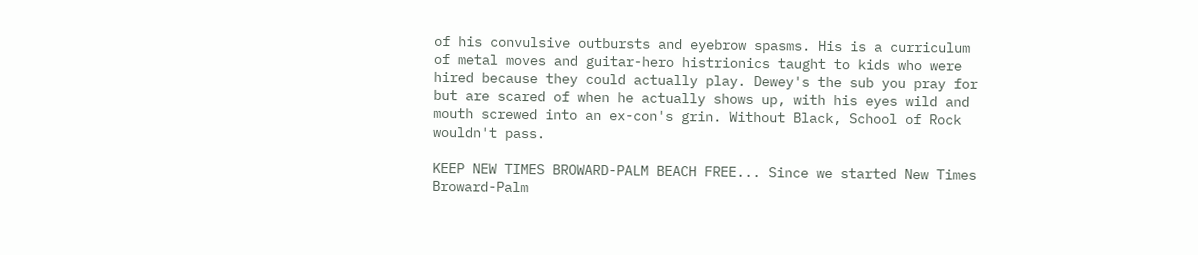of his convulsive outbursts and eyebrow spasms. His is a curriculum of metal moves and guitar-hero histrionics taught to kids who were hired because they could actually play. Dewey's the sub you pray for but are scared of when he actually shows up, with his eyes wild and mouth screwed into an ex-con's grin. Without Black, School of Rock wouldn't pass.

KEEP NEW TIMES BROWARD-PALM BEACH FREE... Since we started New Times Broward-Palm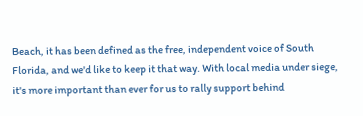Beach, it has been defined as the free, independent voice of South Florida, and we'd like to keep it that way. With local media under siege, it's more important than ever for us to rally support behind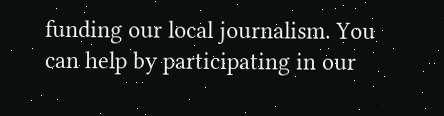funding our local journalism. You can help by participating in our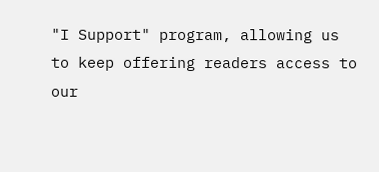"I Support" program, allowing us to keep offering readers access to our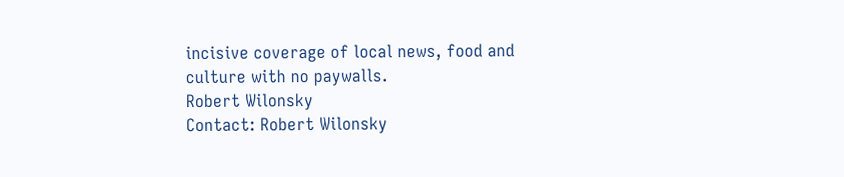incisive coverage of local news, food and culture with no paywalls.
Robert Wilonsky
Contact: Robert Wilonsky